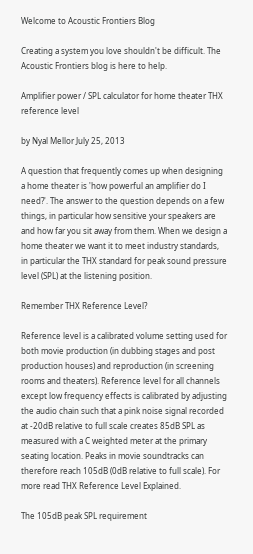Welcome to Acoustic Frontiers Blog

Creating a system you love shouldn't be difficult. The Acoustic Frontiers blog is here to help.

Amplifier power / SPL calculator for home theater THX reference level

by Nyal Mellor July 25, 2013

A question that frequently comes up when designing a home theater is 'how powerful an amplifier do I need?'. The answer to the question depends on a few things, in particular how sensitive your speakers are and how far you sit away from them. When we design a home theater we want it to meet industry standards, in particular the THX standard for peak sound pressure level (SPL) at the listening position.

Remember THX Reference Level?

Reference level is a calibrated volume setting used for both movie production (in dubbing stages and post production houses) and reproduction (in screening rooms and theaters). Reference level for all channels except low frequency effects is calibrated by adjusting the audio chain such that a pink noise signal recorded at -20dB relative to full scale creates 85dB SPL as measured with a C weighted meter at the primary seating location. Peaks in movie soundtracks can therefore reach 105dB (0dB relative to full scale). For more read THX Reference Level Explained.

The 105dB peak SPL requirement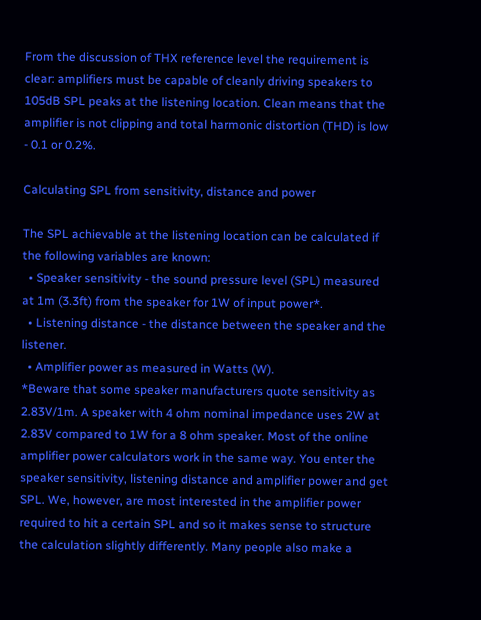From the discussion of THX reference level the requirement is clear: amplifiers must be capable of cleanly driving speakers to 105dB SPL peaks at the listening location. Clean means that the amplifier is not clipping and total harmonic distortion (THD) is low - 0.1 or 0.2%.

Calculating SPL from sensitivity, distance and power

The SPL achievable at the listening location can be calculated if the following variables are known:
  • Speaker sensitivity - the sound pressure level (SPL) measured at 1m (3.3ft) from the speaker for 1W of input power*.
  • Listening distance - the distance between the speaker and the listener.
  • Amplifier power as measured in Watts (W).
*Beware that some speaker manufacturers quote sensitivity as 2.83V/1m. A speaker with 4 ohm nominal impedance uses 2W at 2.83V compared to 1W for a 8 ohm speaker. Most of the online amplifier power calculators work in the same way. You enter the speaker sensitivity, listening distance and amplifier power and get SPL. We, however, are most interested in the amplifier power required to hit a certain SPL and so it makes sense to structure the calculation slightly differently. Many people also make a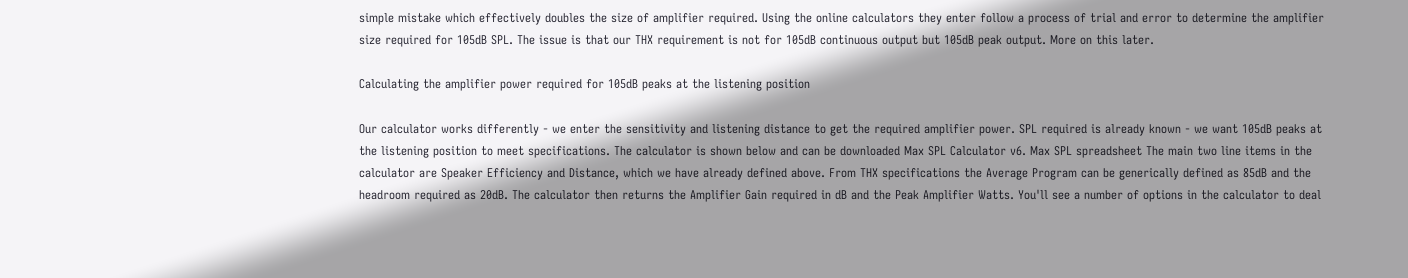simple mistake which effectively doubles the size of amplifier required. Using the online calculators they enter follow a process of trial and error to determine the amplifier size required for 105dB SPL. The issue is that our THX requirement is not for 105dB continuous output but 105dB peak output. More on this later.

Calculating the amplifier power required for 105dB peaks at the listening position

Our calculator works differently - we enter the sensitivity and listening distance to get the required amplifier power. SPL required is already known - we want 105dB peaks at the listening position to meet specifications. The calculator is shown below and can be downloaded Max SPL Calculator v6. Max SPL spreadsheet The main two line items in the calculator are Speaker Efficiency and Distance, which we have already defined above. From THX specifications the Average Program can be generically defined as 85dB and the headroom required as 20dB. The calculator then returns the Amplifier Gain required in dB and the Peak Amplifier Watts. You'll see a number of options in the calculator to deal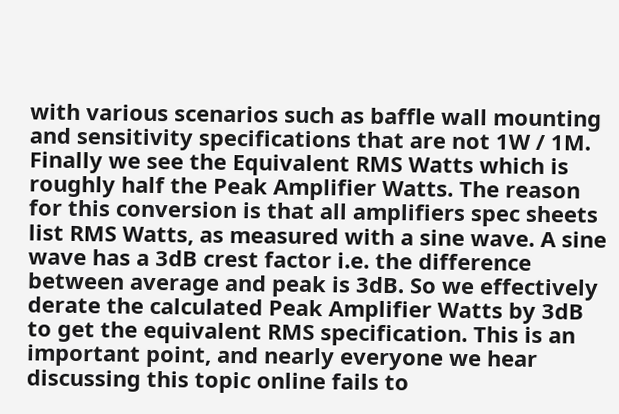with various scenarios such as baffle wall mounting and sensitivity specifications that are not 1W / 1M. Finally we see the Equivalent RMS Watts which is roughly half the Peak Amplifier Watts. The reason for this conversion is that all amplifiers spec sheets list RMS Watts, as measured with a sine wave. A sine wave has a 3dB crest factor i.e. the difference between average and peak is 3dB. So we effectively derate the calculated Peak Amplifier Watts by 3dB to get the equivalent RMS specification. This is an important point, and nearly everyone we hear discussing this topic online fails to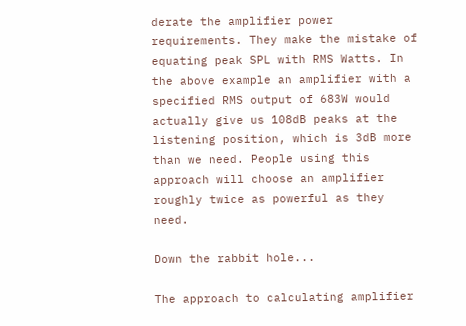derate the amplifier power requirements. They make the mistake of equating peak SPL with RMS Watts. In the above example an amplifier with a specified RMS output of 683W would actually give us 108dB peaks at the listening position, which is 3dB more than we need. People using this approach will choose an amplifier roughly twice as powerful as they need.

Down the rabbit hole...

The approach to calculating amplifier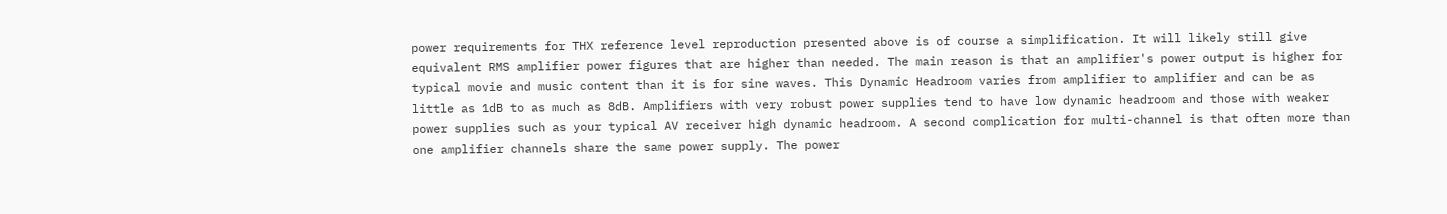power requirements for THX reference level reproduction presented above is of course a simplification. It will likely still give equivalent RMS amplifier power figures that are higher than needed. The main reason is that an amplifier's power output is higher for typical movie and music content than it is for sine waves. This Dynamic Headroom varies from amplifier to amplifier and can be as little as 1dB to as much as 8dB. Amplifiers with very robust power supplies tend to have low dynamic headroom and those with weaker power supplies such as your typical AV receiver high dynamic headroom. A second complication for multi-channel is that often more than one amplifier channels share the same power supply. The power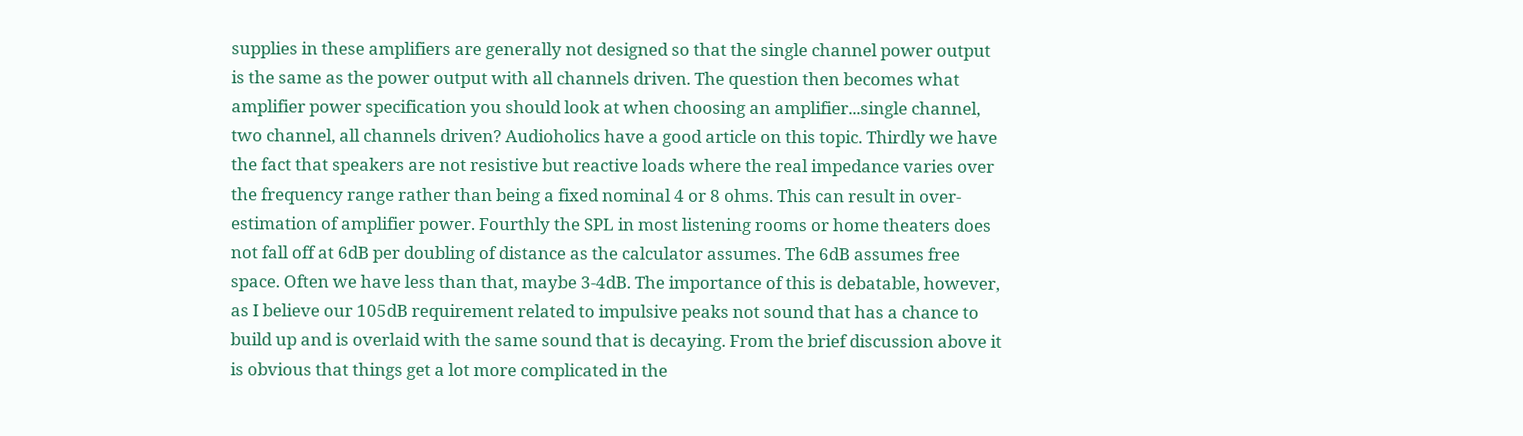supplies in these amplifiers are generally not designed so that the single channel power output is the same as the power output with all channels driven. The question then becomes what amplifier power specification you should look at when choosing an amplifier...single channel, two channel, all channels driven? Audioholics have a good article on this topic. Thirdly we have the fact that speakers are not resistive but reactive loads where the real impedance varies over the frequency range rather than being a fixed nominal 4 or 8 ohms. This can result in over-estimation of amplifier power. Fourthly the SPL in most listening rooms or home theaters does not fall off at 6dB per doubling of distance as the calculator assumes. The 6dB assumes free space. Often we have less than that, maybe 3-4dB. The importance of this is debatable, however, as I believe our 105dB requirement related to impulsive peaks not sound that has a chance to build up and is overlaid with the same sound that is decaying. From the brief discussion above it is obvious that things get a lot more complicated in the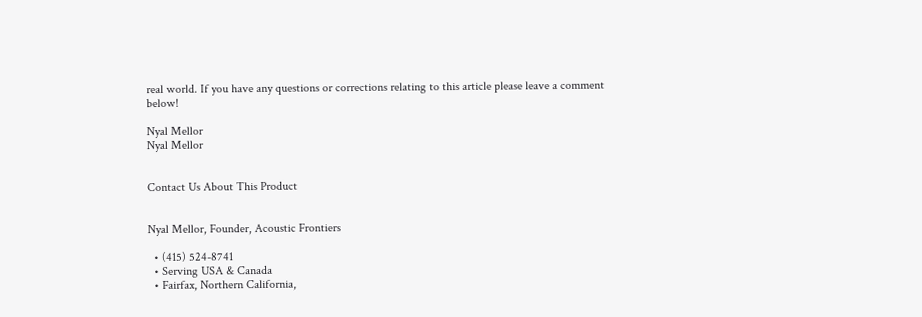real world. If you have any questions or corrections relating to this article please leave a comment below!

Nyal Mellor
Nyal Mellor


Contact Us About This Product


Nyal Mellor, Founder, Acoustic Frontiers

  • (415) 524-8741
  • Serving USA & Canada
  • Fairfax, Northern California,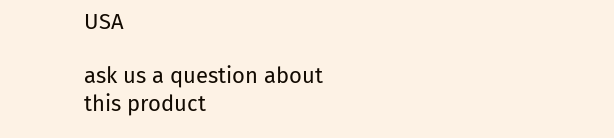USA

ask us a question about this product